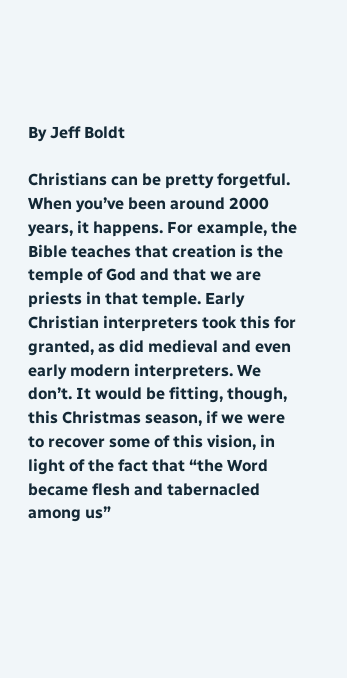By Jeff Boldt

Christians can be pretty forgetful. When you’ve been around 2000 years, it happens. For example, the Bible teaches that creation is the temple of God and that we are priests in that temple. Early Christian interpreters took this for granted, as did medieval and even early modern interpreters. We don’t. It would be fitting, though, this Christmas season, if we were to recover some of this vision, in light of the fact that “the Word became flesh and tabernacled among us”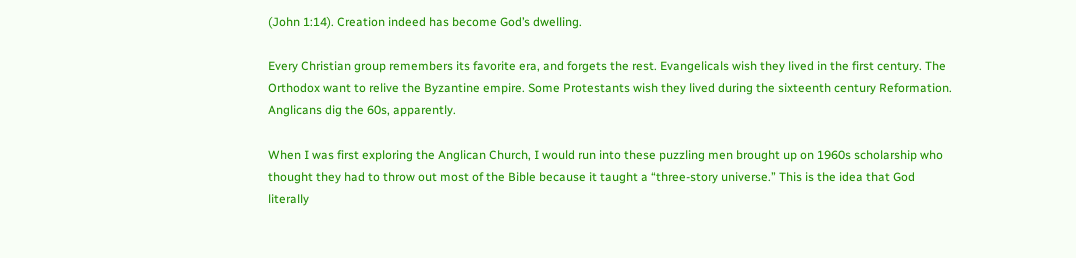(John 1:14). Creation indeed has become God’s dwelling.

Every Christian group remembers its favorite era, and forgets the rest. Evangelicals wish they lived in the first century. The Orthodox want to relive the Byzantine empire. Some Protestants wish they lived during the sixteenth century Reformation. Anglicans dig the 60s, apparently.

When I was first exploring the Anglican Church, I would run into these puzzling men brought up on 1960s scholarship who thought they had to throw out most of the Bible because it taught a “three-story universe.” This is the idea that God literally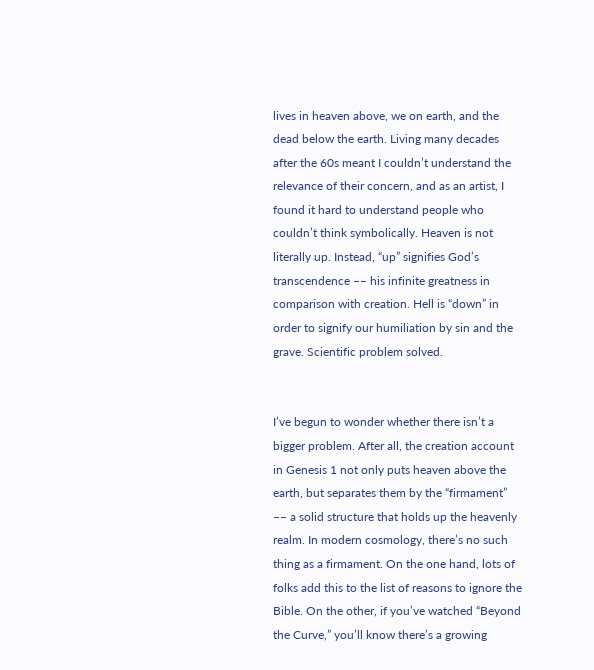lives in heaven above, we on earth, and the dead below the earth. Living many decades after the 60s meant I couldn’t understand the relevance of their concern, and as an artist, I found it hard to understand people who couldn’t think symbolically. Heaven is not literally up. Instead, “up” signifies God’s transcendence –– his infinite greatness in comparison with creation. Hell is “down” in order to signify our humiliation by sin and the grave. Scientific problem solved.


I’ve begun to wonder whether there isn’t a bigger problem. After all, the creation account in Genesis 1 not only puts heaven above the earth, but separates them by the “firmament” –– a solid structure that holds up the heavenly realm. In modern cosmology, there’s no such thing as a firmament. On the one hand, lots of folks add this to the list of reasons to ignore the Bible. On the other, if you’ve watched “Beyond the Curve,” you’ll know there’s a growing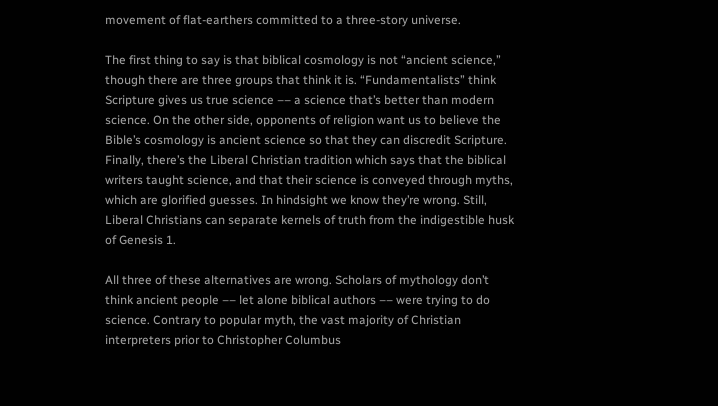movement of flat-earthers committed to a three-story universe.

The first thing to say is that biblical cosmology is not “ancient science,” though there are three groups that think it is. “Fundamentalists” think Scripture gives us true science –– a science that’s better than modern science. On the other side, opponents of religion want us to believe the Bible’s cosmology is ancient science so that they can discredit Scripture. Finally, there’s the Liberal Christian tradition which says that the biblical writers taught science, and that their science is conveyed through myths, which are glorified guesses. In hindsight we know they’re wrong. Still, Liberal Christians can separate kernels of truth from the indigestible husk of Genesis 1.

All three of these alternatives are wrong. Scholars of mythology don’t think ancient people –– let alone biblical authors –– were trying to do science. Contrary to popular myth, the vast majority of Christian interpreters prior to Christopher Columbus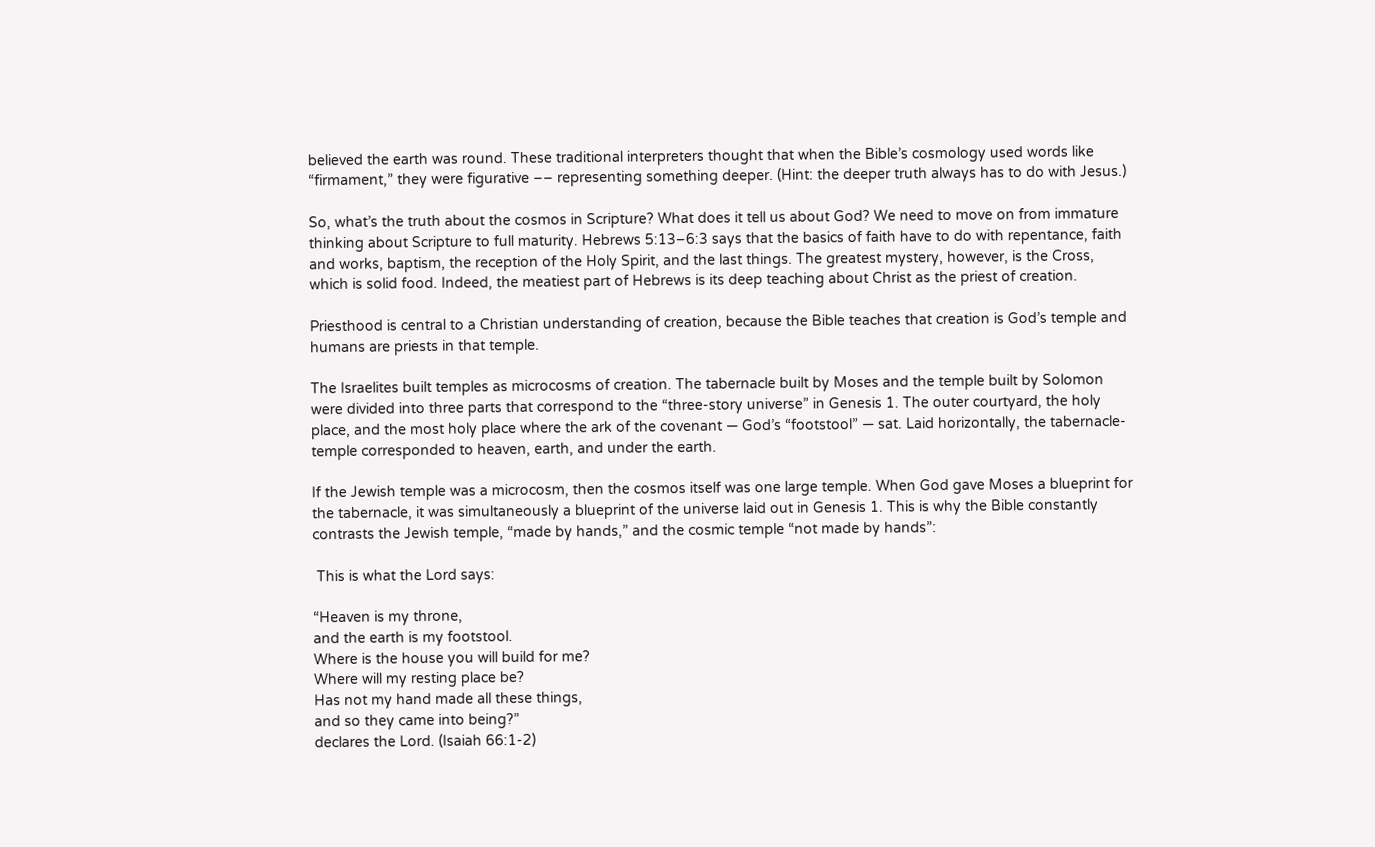believed the earth was round. These traditional interpreters thought that when the Bible’s cosmology used words like “firmament,” they were figurative –– representing something deeper. (Hint: the deeper truth always has to do with Jesus.)

So, what’s the truth about the cosmos in Scripture? What does it tell us about God? We need to move on from immature thinking about Scripture to full maturity. Hebrews 5:13–6:3 says that the basics of faith have to do with repentance, faith and works, baptism, the reception of the Holy Spirit, and the last things. The greatest mystery, however, is the Cross, which is solid food. Indeed, the meatiest part of Hebrews is its deep teaching about Christ as the priest of creation.

Priesthood is central to a Christian understanding of creation, because the Bible teaches that creation is God’s temple and humans are priests in that temple.

The Israelites built temples as microcosms of creation. The tabernacle built by Moses and the temple built by Solomon were divided into three parts that correspond to the “three-story universe” in Genesis 1. The outer courtyard, the holy place, and the most holy place where the ark of the covenant — God’s “footstool” — sat. Laid horizontally, the tabernacle-temple corresponded to heaven, earth, and under the earth.

If the Jewish temple was a microcosm, then the cosmos itself was one large temple. When God gave Moses a blueprint for the tabernacle, it was simultaneously a blueprint of the universe laid out in Genesis 1. This is why the Bible constantly contrasts the Jewish temple, “made by hands,” and the cosmic temple “not made by hands”:

 This is what the Lord says:

“Heaven is my throne,
and the earth is my footstool.
Where is the house you will build for me?
Where will my resting place be?
Has not my hand made all these things,
and so they came into being?”
declares the Lord. (Isaiah 66:1-2)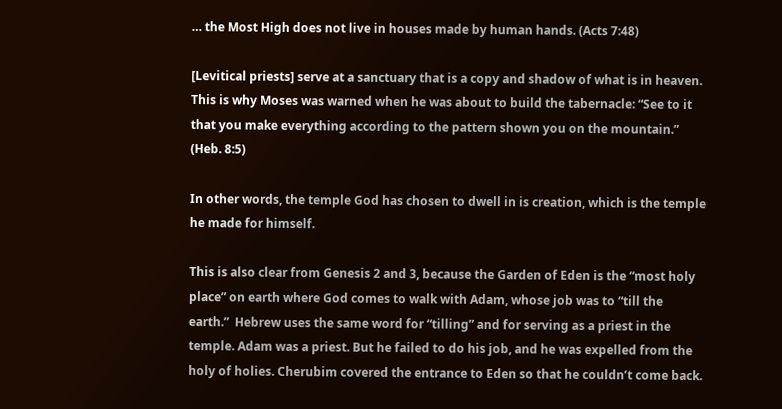… the Most High does not live in houses made by human hands. (Acts 7:48)

[Levitical priests] serve at a sanctuary that is a copy and shadow of what is in heaven. This is why Moses was warned when he was about to build the tabernacle: “See to it that you make everything according to the pattern shown you on the mountain.” (Heb. 8:5)

In other words, the temple God has chosen to dwell in is creation, which is the temple he made for himself.

This is also clear from Genesis 2 and 3, because the Garden of Eden is the “most holy place” on earth where God comes to walk with Adam, whose job was to “till the earth.”  Hebrew uses the same word for “tilling” and for serving as a priest in the temple. Adam was a priest. But he failed to do his job, and he was expelled from the holy of holies. Cherubim covered the entrance to Eden so that he couldn’t come back.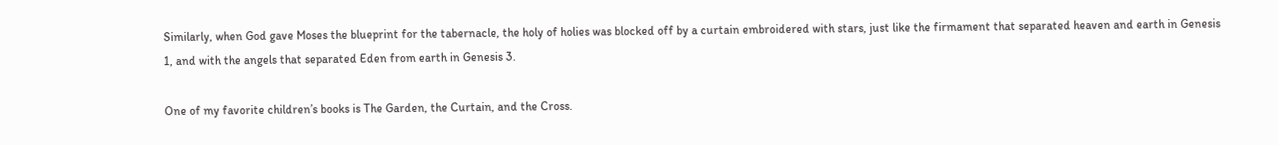Similarly, when God gave Moses the blueprint for the tabernacle, the holy of holies was blocked off by a curtain embroidered with stars, just like the firmament that separated heaven and earth in Genesis 1, and with the angels that separated Eden from earth in Genesis 3.

One of my favorite children’s books is The Garden, the Curtain, and the Cross.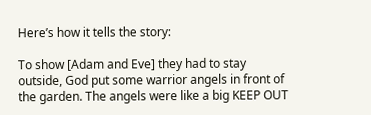Here’s how it tells the story:

To show [Adam and Eve] they had to stay outside, God put some warrior angels in front of the garden. The angels were like a big KEEP OUT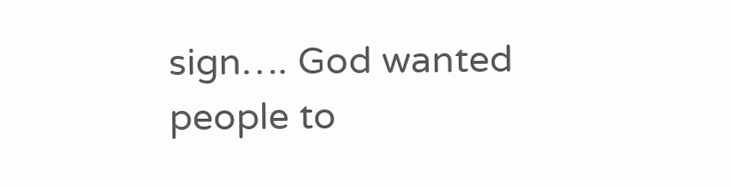sign…. God wanted people to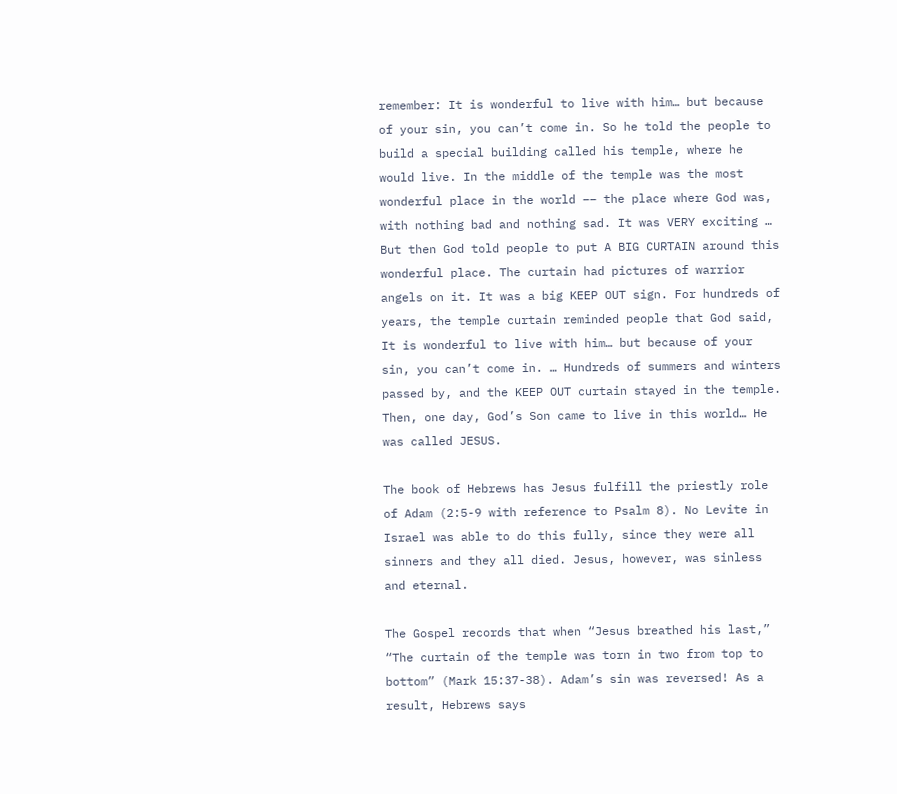remember: It is wonderful to live with him… but because of your sin, you can’t come in. So he told the people to build a special building called his temple, where he would live. In the middle of the temple was the most wonderful place in the world –– the place where God was, with nothing bad and nothing sad. It was VERY exciting …  But then God told people to put A BIG CURTAIN around this wonderful place. The curtain had pictures of warrior angels on it. It was a big KEEP OUT sign. For hundreds of years, the temple curtain reminded people that God said,  It is wonderful to live with him… but because of your sin, you can’t come in. … Hundreds of summers and winters passed by, and the KEEP OUT curtain stayed in the temple. Then, one day, God’s Son came to live in this world… He was called JESUS.

The book of Hebrews has Jesus fulfill the priestly role of Adam (2:5-9 with reference to Psalm 8). No Levite in Israel was able to do this fully, since they were all sinners and they all died. Jesus, however, was sinless and eternal.

The Gospel records that when “Jesus breathed his last,” “The curtain of the temple was torn in two from top to bottom” (Mark 15:37-38). Adam’s sin was reversed! As a result, Hebrews says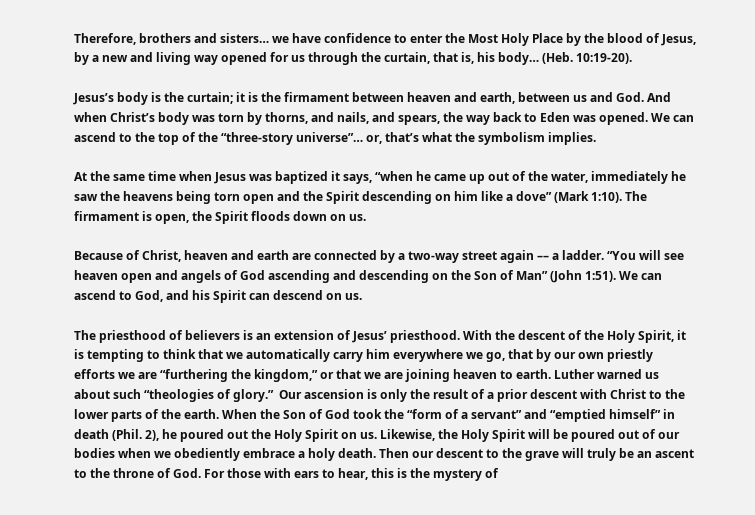Therefore, brothers and sisters… we have confidence to enter the Most Holy Place by the blood of Jesus, by a new and living way opened for us through the curtain, that is, his body… (Heb. 10:19-20).

Jesus’s body is the curtain; it is the firmament between heaven and earth, between us and God. And when Christ’s body was torn by thorns, and nails, and spears, the way back to Eden was opened. We can ascend to the top of the “three-story universe”… or, that’s what the symbolism implies.

At the same time when Jesus was baptized it says, “when he came up out of the water, immediately he saw the heavens being torn open and the Spirit descending on him like a dove” (Mark 1:10). The firmament is open, the Spirit floods down on us.

Because of Christ, heaven and earth are connected by a two-way street again –– a ladder. “You will see heaven open and angels of God ascending and descending on the Son of Man” (John 1:51). We can ascend to God, and his Spirit can descend on us.

The priesthood of believers is an extension of Jesus’ priesthood. With the descent of the Holy Spirit, it is tempting to think that we automatically carry him everywhere we go, that by our own priestly efforts we are “furthering the kingdom,” or that we are joining heaven to earth. Luther warned us about such “theologies of glory.”  Our ascension is only the result of a prior descent with Christ to the lower parts of the earth. When the Son of God took the “form of a servant” and “emptied himself” in death (Phil. 2), he poured out the Holy Spirit on us. Likewise, the Holy Spirit will be poured out of our bodies when we obediently embrace a holy death. Then our descent to the grave will truly be an ascent to the throne of God. For those with ears to hear, this is the mystery of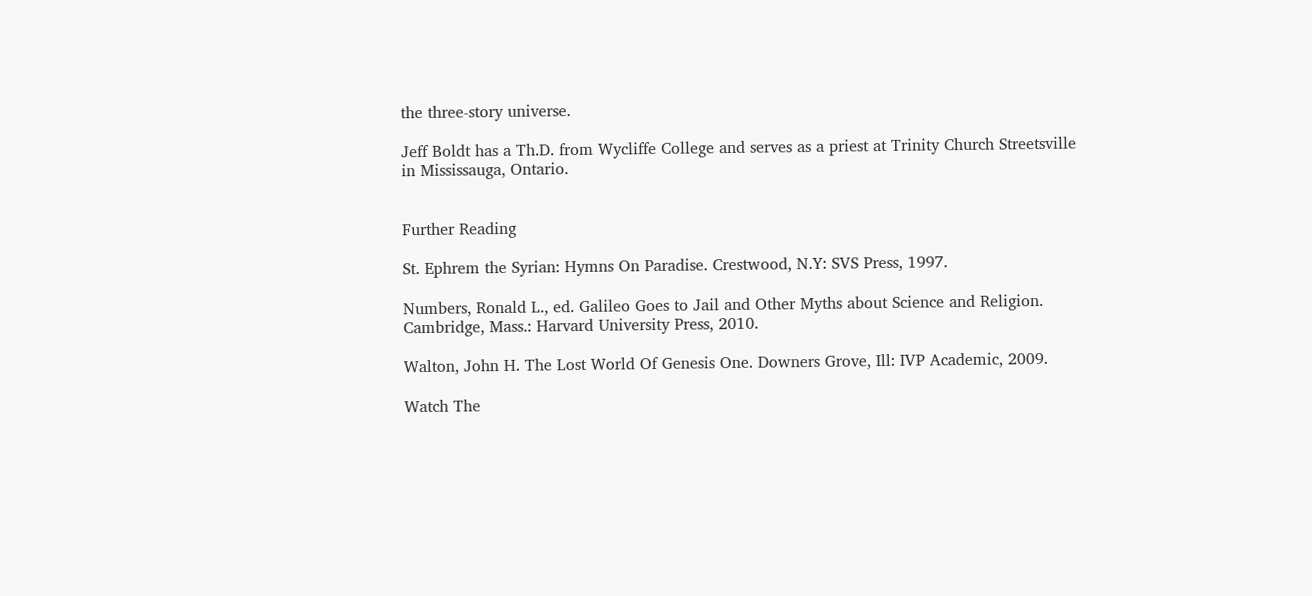the three-story universe.

Jeff Boldt has a Th.D. from Wycliffe College and serves as a priest at Trinity Church Streetsville in Mississauga, Ontario.


Further Reading

St. Ephrem the Syrian: Hymns On Paradise. Crestwood, N.Y: SVS Press, 1997.

Numbers, Ronald L., ed. Galileo Goes to Jail and Other Myths about Science and Religion. Cambridge, Mass.: Harvard University Press, 2010.

Walton, John H. The Lost World Of Genesis One. Downers Grove, Ill: IVP Academic, 2009.

Watch The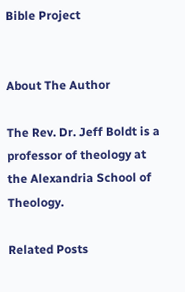Bible Project


About The Author

The Rev. Dr. Jeff Boldt is a professor of theology at the Alexandria School of Theology.

Related Posts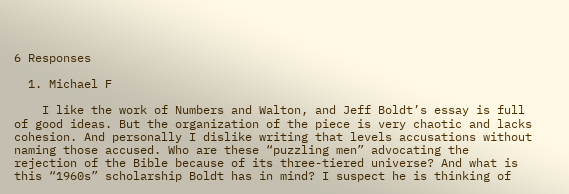6 Responses

  1. Michael F

    I like the work of Numbers and Walton, and Jeff Boldt’s essay is full of good ideas. But the organization of the piece is very chaotic and lacks cohesion. And personally I dislike writing that levels accusations without naming those accused. Who are these “puzzling men” advocating the rejection of the Bible because of its three-tiered universe? And what is this “1960s” scholarship Boldt has in mind? I suspect he is thinking of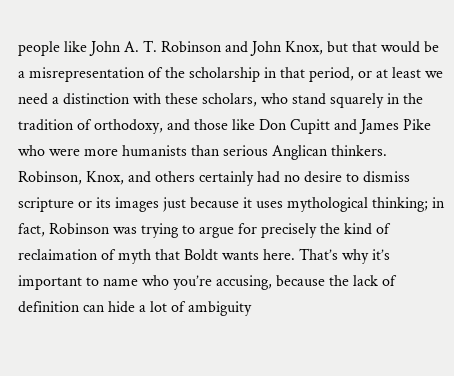people like John A. T. Robinson and John Knox, but that would be a misrepresentation of the scholarship in that period, or at least we need a distinction with these scholars, who stand squarely in the tradition of orthodoxy, and those like Don Cupitt and James Pike who were more humanists than serious Anglican thinkers. Robinson, Knox, and others certainly had no desire to dismiss scripture or its images just because it uses mythological thinking; in fact, Robinson was trying to argue for precisely the kind of reclaimation of myth that Boldt wants here. That’s why it’s important to name who you’re accusing, because the lack of definition can hide a lot of ambiguity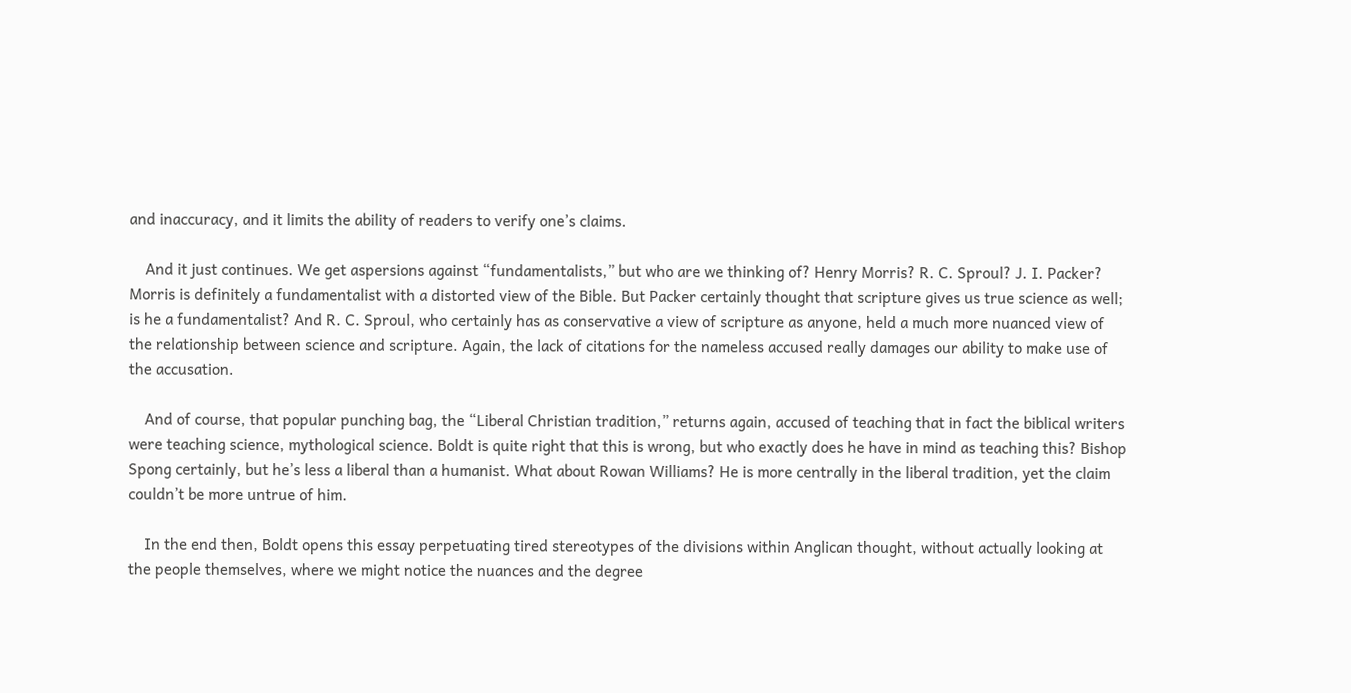and inaccuracy, and it limits the ability of readers to verify one’s claims.

    And it just continues. We get aspersions against “fundamentalists,” but who are we thinking of? Henry Morris? R. C. Sproul? J. I. Packer? Morris is definitely a fundamentalist with a distorted view of the Bible. But Packer certainly thought that scripture gives us true science as well; is he a fundamentalist? And R. C. Sproul, who certainly has as conservative a view of scripture as anyone, held a much more nuanced view of the relationship between science and scripture. Again, the lack of citations for the nameless accused really damages our ability to make use of the accusation.

    And of course, that popular punching bag, the “Liberal Christian tradition,” returns again, accused of teaching that in fact the biblical writers were teaching science, mythological science. Boldt is quite right that this is wrong, but who exactly does he have in mind as teaching this? Bishop Spong certainly, but he’s less a liberal than a humanist. What about Rowan Williams? He is more centrally in the liberal tradition, yet the claim couldn’t be more untrue of him.

    In the end then, Boldt opens this essay perpetuating tired stereotypes of the divisions within Anglican thought, without actually looking at the people themselves, where we might notice the nuances and the degree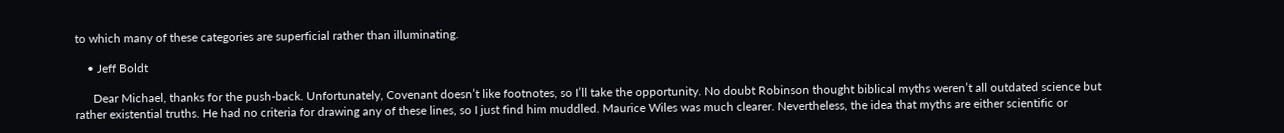to which many of these categories are superficial rather than illuminating.

    • Jeff Boldt

      Dear Michael, thanks for the push-back. Unfortunately, Covenant doesn’t like footnotes, so I’ll take the opportunity. No doubt Robinson thought biblical myths weren’t all outdated science but rather existential truths. He had no criteria for drawing any of these lines, so I just find him muddled. Maurice Wiles was much clearer. Nevertheless, the idea that myths are either scientific or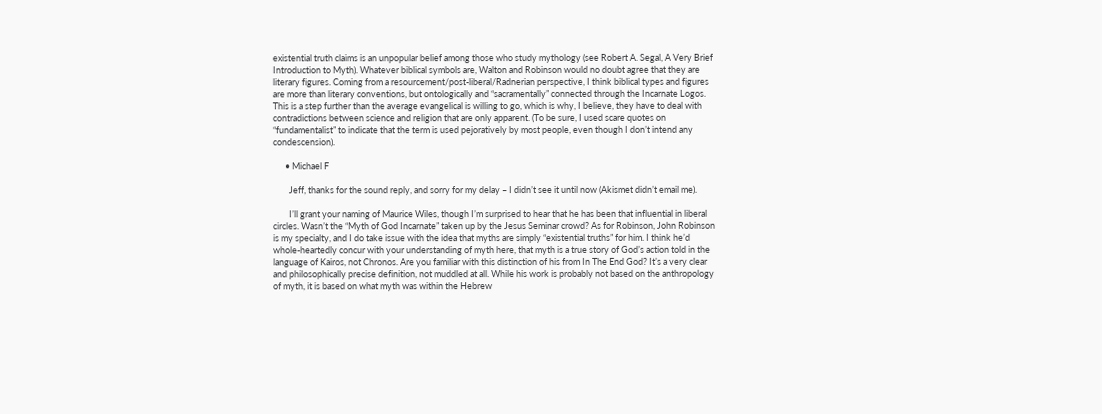existential truth claims is an unpopular belief among those who study mythology (see Robert A. Segal, A Very Brief Introduction to Myth). Whatever biblical symbols are, Walton and Robinson would no doubt agree that they are literary figures. Coming from a resourcement/post-liberal/Radnerian perspective, I think biblical types and figures are more than literary conventions, but ontologically and “sacramentally” connected through the Incarnate Logos. This is a step further than the average evangelical is willing to go, which is why, I believe, they have to deal with contradictions between science and religion that are only apparent. (To be sure, I used scare quotes on “fundamentalist” to indicate that the term is used pejoratively by most people, even though I don’t intend any condescension).

      • Michael F

        Jeff, thanks for the sound reply, and sorry for my delay – I didn’t see it until now (Akismet didn’t email me).

        I’ll grant your naming of Maurice Wiles, though I’m surprised to hear that he has been that influential in liberal circles. Wasn’t the “Myth of God Incarnate” taken up by the Jesus Seminar crowd? As for Robinson, John Robinson is my specialty, and I do take issue with the idea that myths are simply “existential truths” for him. I think he’d whole-heartedly concur with your understanding of myth here, that myth is a true story of God’s action told in the language of Kairos, not Chronos. Are you familiar with this distinction of his from In The End God? It’s a very clear and philosophically precise definition, not muddled at all. While his work is probably not based on the anthropology of myth, it is based on what myth was within the Hebrew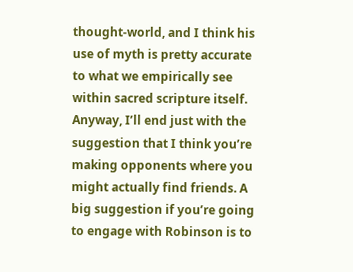thought-world, and I think his use of myth is pretty accurate to what we empirically see within sacred scripture itself. Anyway, I’ll end just with the suggestion that I think you’re making opponents where you might actually find friends. A big suggestion if you’re going to engage with Robinson is to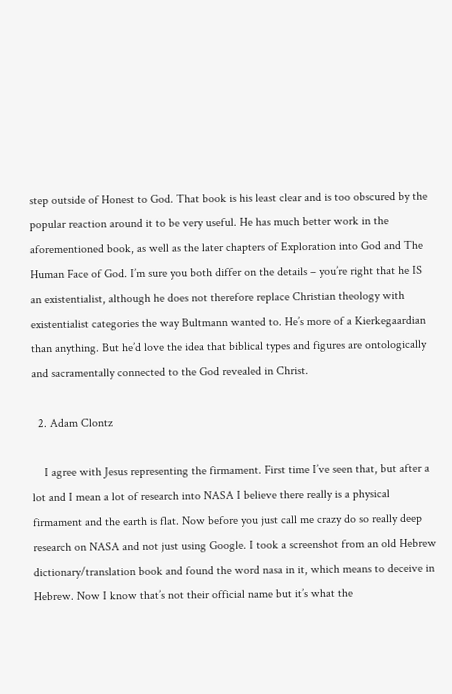step outside of Honest to God. That book is his least clear and is too obscured by the popular reaction around it to be very useful. He has much better work in the aforementioned book, as well as the later chapters of Exploration into God and The Human Face of God. I’m sure you both differ on the details – you’re right that he IS an existentialist, although he does not therefore replace Christian theology with existentialist categories the way Bultmann wanted to. He’s more of a Kierkegaardian than anything. But he’d love the idea that biblical types and figures are ontologically and sacramentally connected to the God revealed in Christ.

  2. Adam Clontz

    I agree with Jesus representing the firmament. First time I’ve seen that, but after a lot and I mean a lot of research into NASA I believe there really is a physical firmament and the earth is flat. Now before you just call me crazy do so really deep research on NASA and not just using Google. I took a screenshot from an old Hebrew dictionary/translation book and found the word nasa in it, which means to deceive in Hebrew. Now I know that’s not their official name but it’s what the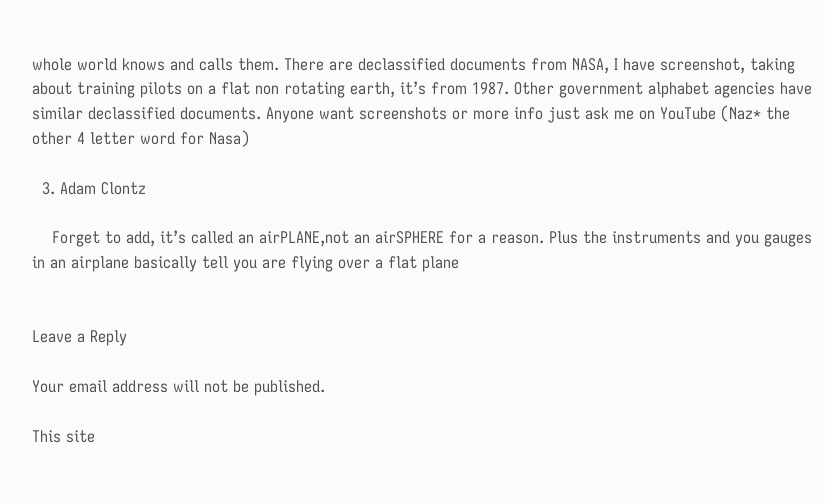whole world knows and calls them. There are declassified documents from NASA, I have screenshot, taking about training pilots on a flat non rotating earth, it’s from 1987. Other government alphabet agencies have similar declassified documents. Anyone want screenshots or more info just ask me on YouTube (Naz* the other 4 letter word for Nasa)

  3. Adam Clontz

    Forget to add, it’s called an airPLANE,not an airSPHERE for a reason. Plus the instruments and you gauges in an airplane basically tell you are flying over a flat plane


Leave a Reply

Your email address will not be published.

This site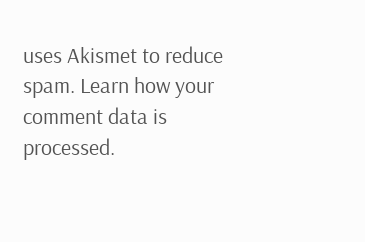uses Akismet to reduce spam. Learn how your comment data is processed.